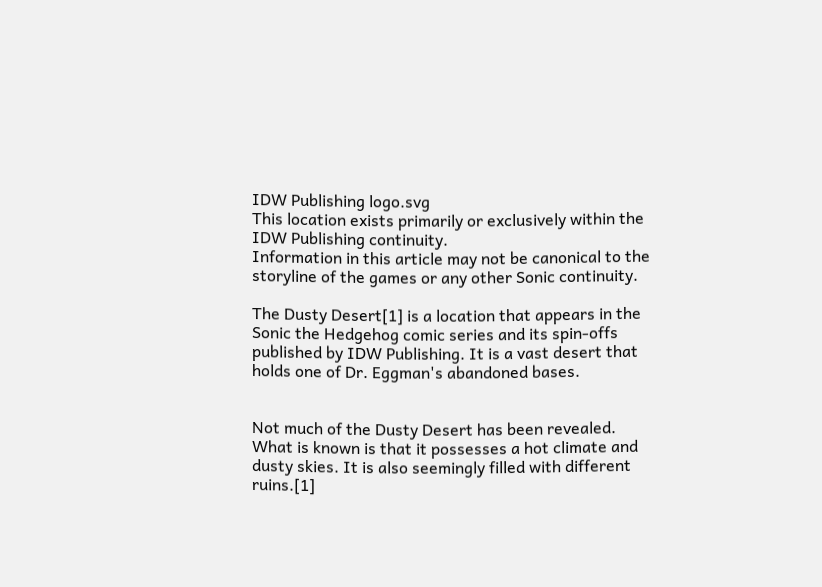IDW Publishing logo.svg
This location exists primarily or exclusively within the IDW Publishing continuity.
Information in this article may not be canonical to the storyline of the games or any other Sonic continuity.

The Dusty Desert[1] is a location that appears in the Sonic the Hedgehog comic series and its spin-offs published by IDW Publishing. It is a vast desert that holds one of Dr. Eggman's abandoned bases.


Not much of the Dusty Desert has been revealed. What is known is that it possesses a hot climate and dusty skies. It is also seemingly filled with different ruins.[1]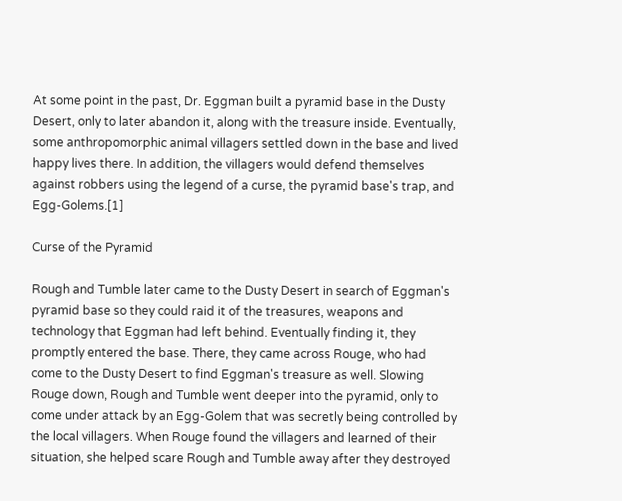At some point in the past, Dr. Eggman built a pyramid base in the Dusty Desert, only to later abandon it, along with the treasure inside. Eventually, some anthropomorphic animal villagers settled down in the base and lived happy lives there. In addition, the villagers would defend themselves against robbers using the legend of a curse, the pyramid base's trap, and Egg-Golems.[1]

Curse of the Pyramid

Rough and Tumble later came to the Dusty Desert in search of Eggman's pyramid base so they could raid it of the treasures, weapons and technology that Eggman had left behind. Eventually finding it, they promptly entered the base. There, they came across Rouge, who had come to the Dusty Desert to find Eggman's treasure as well. Slowing Rouge down, Rough and Tumble went deeper into the pyramid, only to come under attack by an Egg-Golem that was secretly being controlled by the local villagers. When Rouge found the villagers and learned of their situation, she helped scare Rough and Tumble away after they destroyed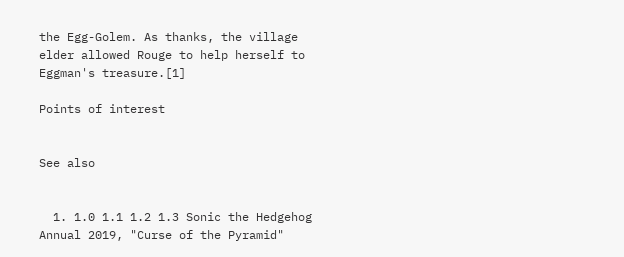the Egg-Golem. As thanks, the village elder allowed Rouge to help herself to Eggman's treasure.[1]

Points of interest


See also


  1. 1.0 1.1 1.2 1.3 Sonic the Hedgehog Annual 2019, "Curse of the Pyramid"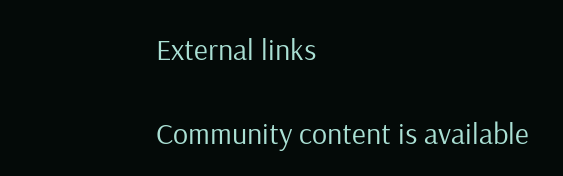External links

Community content is available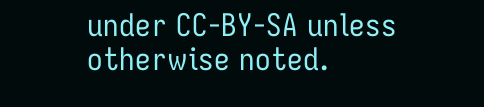under CC-BY-SA unless otherwise noted.